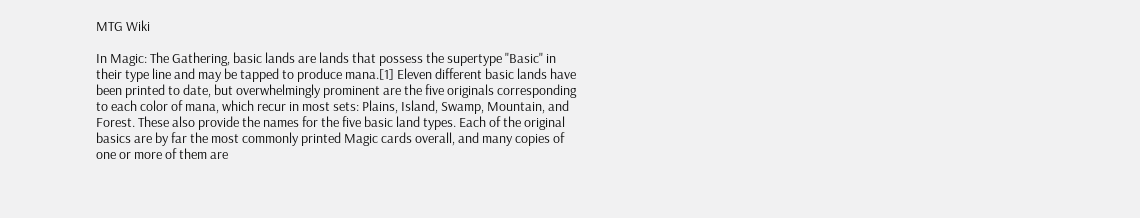MTG Wiki

In Magic: The Gathering, basic lands are lands that possess the supertype "Basic" in their type line and may be tapped to produce mana.[1] Eleven different basic lands have been printed to date, but overwhelmingly prominent are the five originals corresponding to each color of mana, which recur in most sets: Plains, Island, Swamp, Mountain, and Forest. These also provide the names for the five basic land types. Each of the original basics are by far the most commonly printed Magic cards overall, and many copies of one or more of them are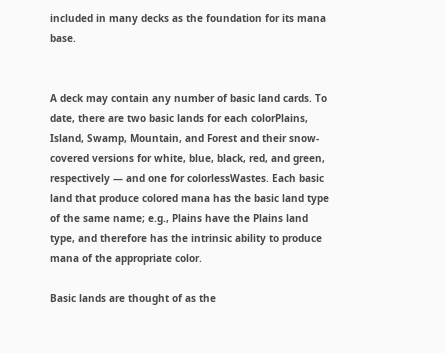included in many decks as the foundation for its mana base.


A deck may contain any number of basic land cards. To date, there are two basic lands for each colorPlains, Island, Swamp, Mountain, and Forest and their snow-covered versions for white, blue, black, red, and green, respectively — and one for colorlessWastes. Each basic land that produce colored mana has the basic land type of the same name; e.g., Plains have the Plains land type, and therefore has the intrinsic ability to produce mana of the appropriate color.

Basic lands are thought of as the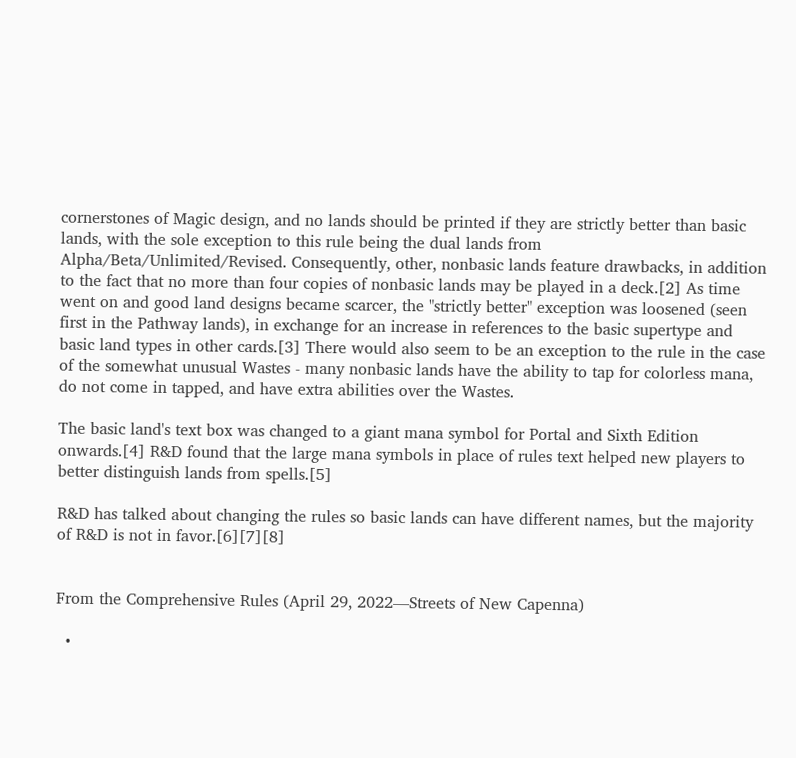cornerstones of Magic design, and no lands should be printed if they are strictly better than basic lands, with the sole exception to this rule being the dual lands from Alpha/Beta/Unlimited/Revised. Consequently, other, nonbasic lands feature drawbacks, in addition to the fact that no more than four copies of nonbasic lands may be played in a deck.[2] As time went on and good land designs became scarcer, the "strictly better" exception was loosened (seen first in the Pathway lands), in exchange for an increase in references to the basic supertype and basic land types in other cards.[3] There would also seem to be an exception to the rule in the case of the somewhat unusual Wastes - many nonbasic lands have the ability to tap for colorless mana, do not come in tapped, and have extra abilities over the Wastes.

The basic land's text box was changed to a giant mana symbol for Portal and Sixth Edition onwards.[4] R&D found that the large mana symbols in place of rules text helped new players to better distinguish lands from spells.[5]

R&D has talked about changing the rules so basic lands can have different names, but the majority of R&D is not in favor.[6][7][8]


From the Comprehensive Rules (April 29, 2022—Streets of New Capenna)

  •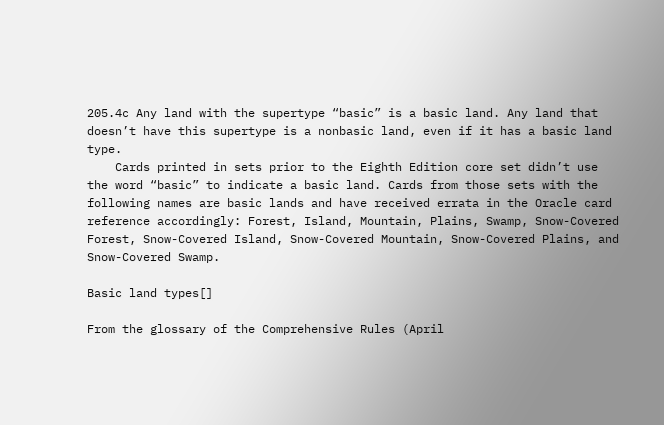205.4c Any land with the supertype “basic” is a basic land. Any land that doesn’t have this supertype is a nonbasic land, even if it has a basic land type.
    Cards printed in sets prior to the Eighth Edition core set didn’t use the word “basic” to indicate a basic land. Cards from those sets with the following names are basic lands and have received errata in the Oracle card reference accordingly: Forest, Island, Mountain, Plains, Swamp, Snow-Covered Forest, Snow-Covered Island, Snow-Covered Mountain, Snow-Covered Plains, and Snow-Covered Swamp.

Basic land types[]

From the glossary of the Comprehensive Rules (April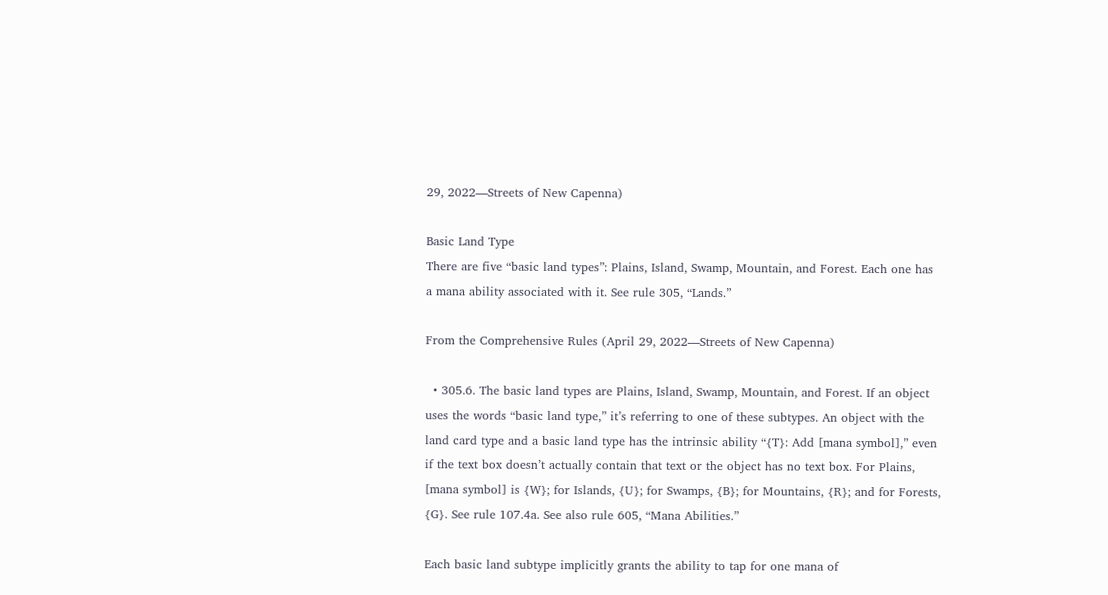29, 2022—Streets of New Capenna)

Basic Land Type
There are five “basic land types”: Plains, Island, Swamp, Mountain, and Forest. Each one has a mana ability associated with it. See rule 305, “Lands.”

From the Comprehensive Rules (April 29, 2022—Streets of New Capenna)

  • 305.6. The basic land types are Plains, Island, Swamp, Mountain, and Forest. If an object uses the words “basic land type,” it’s referring to one of these subtypes. An object with the land card type and a basic land type has the intrinsic ability “{T}: Add [mana symbol],” even if the text box doesn’t actually contain that text or the object has no text box. For Plains, [mana symbol] is {W}; for Islands, {U}; for Swamps, {B}; for Mountains, {R}; and for Forests, {G}. See rule 107.4a. See also rule 605, “Mana Abilities.”

Each basic land subtype implicitly grants the ability to tap for one mana of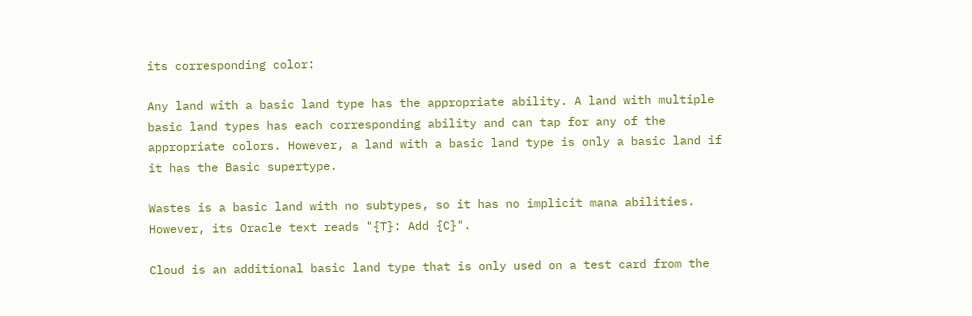its corresponding color:

Any land with a basic land type has the appropriate ability. A land with multiple basic land types has each corresponding ability and can tap for any of the appropriate colors. However, a land with a basic land type is only a basic land if it has the Basic supertype.

Wastes is a basic land with no subtypes, so it has no implicit mana abilities. However, its Oracle text reads "{T}: Add {C}".

Cloud is an additional basic land type that is only used on a test card from the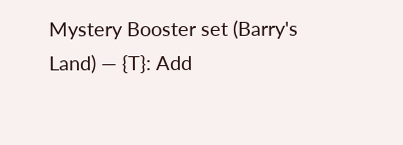Mystery Booster set (Barry's Land) — {T}: Add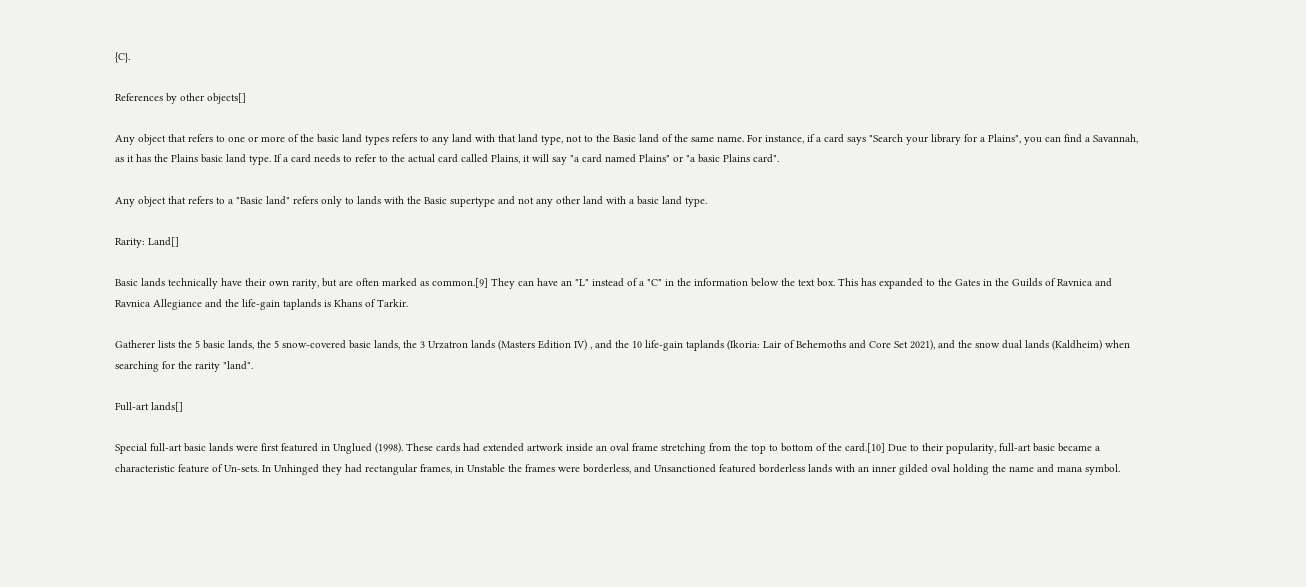{C}.

References by other objects[]

Any object that refers to one or more of the basic land types refers to any land with that land type, not to the Basic land of the same name. For instance, if a card says "Search your library for a Plains", you can find a Savannah, as it has the Plains basic land type. If a card needs to refer to the actual card called Plains, it will say "a card named Plains" or "a basic Plains card".

Any object that refers to a "Basic land" refers only to lands with the Basic supertype and not any other land with a basic land type.

Rarity: Land[]

Basic lands technically have their own rarity, but are often marked as common.[9] They can have an "L" instead of a "C" in the information below the text box. This has expanded to the Gates in the Guilds of Ravnica and Ravnica Allegiance and the life-gain taplands is Khans of Tarkir.

Gatherer lists the 5 basic lands, the 5 snow-covered basic lands, the 3 Urzatron lands (Masters Edition IV) , and the 10 life-gain taplands (Ikoria: Lair of Behemoths and Core Set 2021), and the snow dual lands (Kaldheim) when searching for the rarity "land".

Full-art lands[]

Special full-art basic lands were first featured in Unglued (1998). These cards had extended artwork inside an oval frame stretching from the top to bottom of the card.[10] Due to their popularity, full-art basic became a characteristic feature of Un-sets. In Unhinged they had rectangular frames, in Unstable the frames were borderless, and Unsanctioned featured borderless lands with an inner gilded oval holding the name and mana symbol.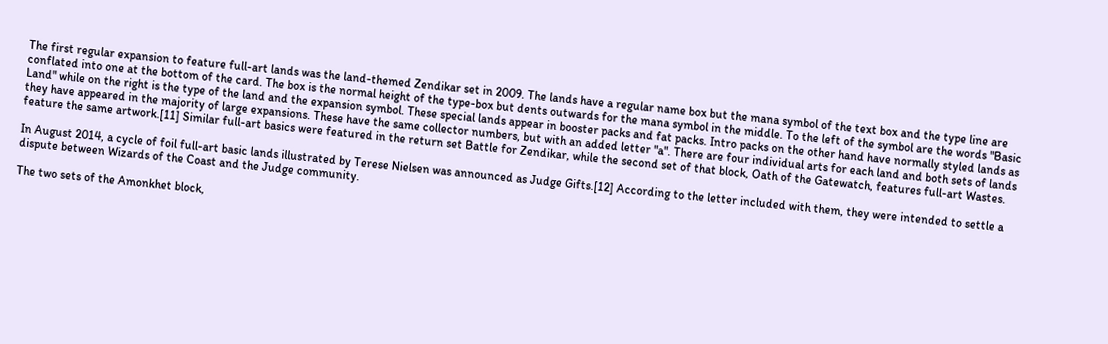The first regular expansion to feature full-art lands was the land-themed Zendikar set in 2009. The lands have a regular name box but the mana symbol of the text box and the type line are conflated into one at the bottom of the card. The box is the normal height of the type-box but dents outwards for the mana symbol in the middle. To the left of the symbol are the words "Basic Land" while on the right is the type of the land and the expansion symbol. These special lands appear in booster packs and fat packs. Intro packs on the other hand have normally styled lands as they have appeared in the majority of large expansions. These have the same collector numbers, but with an added letter "a". There are four individual arts for each land and both sets of lands feature the same artwork.[11] Similar full-art basics were featured in the return set Battle for Zendikar, while the second set of that block, Oath of the Gatewatch, features full-art Wastes.

In August 2014, a cycle of foil full-art basic lands illustrated by Terese Nielsen was announced as Judge Gifts.[12] According to the letter included with them, they were intended to settle a dispute between Wizards of the Coast and the Judge community.

The two sets of the Amonkhet block,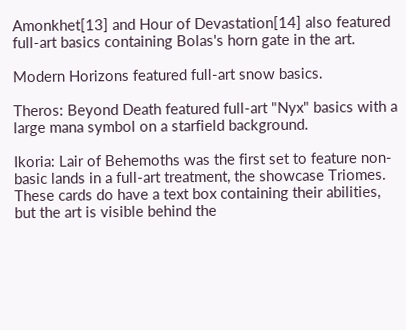Amonkhet[13] and Hour of Devastation[14] also featured full-art basics containing Bolas's horn gate in the art.

Modern Horizons featured full-art snow basics.

Theros: Beyond Death featured full-art "Nyx" basics with a large mana symbol on a starfield background.

Ikoria: Lair of Behemoths was the first set to feature non-basic lands in a full-art treatment, the showcase Triomes. These cards do have a text box containing their abilities, but the art is visible behind the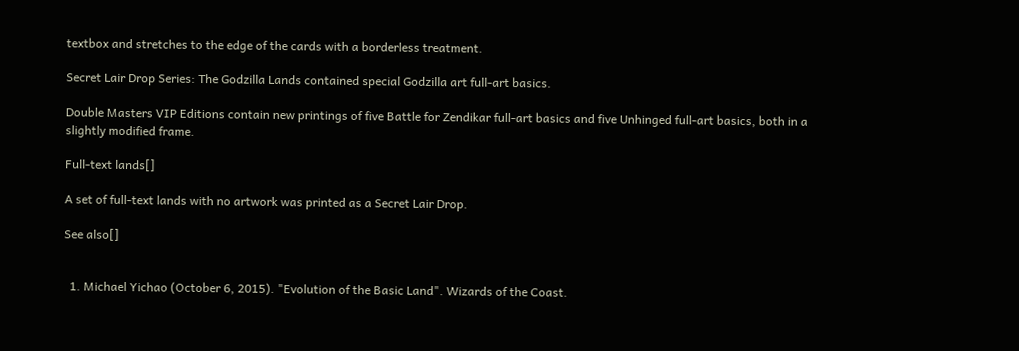textbox and stretches to the edge of the cards with a borderless treatment.

Secret Lair Drop Series: The Godzilla Lands contained special Godzilla art full-art basics.

Double Masters VIP Editions contain new printings of five Battle for Zendikar full-art basics and five Unhinged full-art basics, both in a slightly modified frame.

Full-text lands[]

A set of full-text lands with no artwork was printed as a Secret Lair Drop.

See also[]


  1. Michael Yichao (October 6, 2015). "Evolution of the Basic Land". Wizards of the Coast.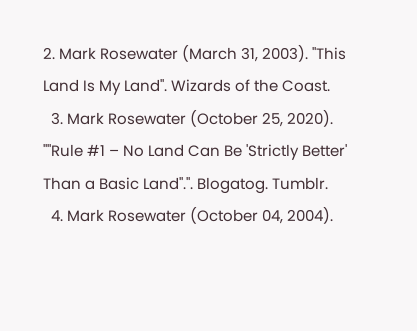2. Mark Rosewater (March 31, 2003). "This Land Is My Land". Wizards of the Coast.
  3. Mark Rosewater (October 25, 2020). ""Rule #1 – No Land Can Be 'Strictly Better' Than a Basic Land".". Blogatog. Tumblr.
  4. Mark Rosewater (October 04, 2004).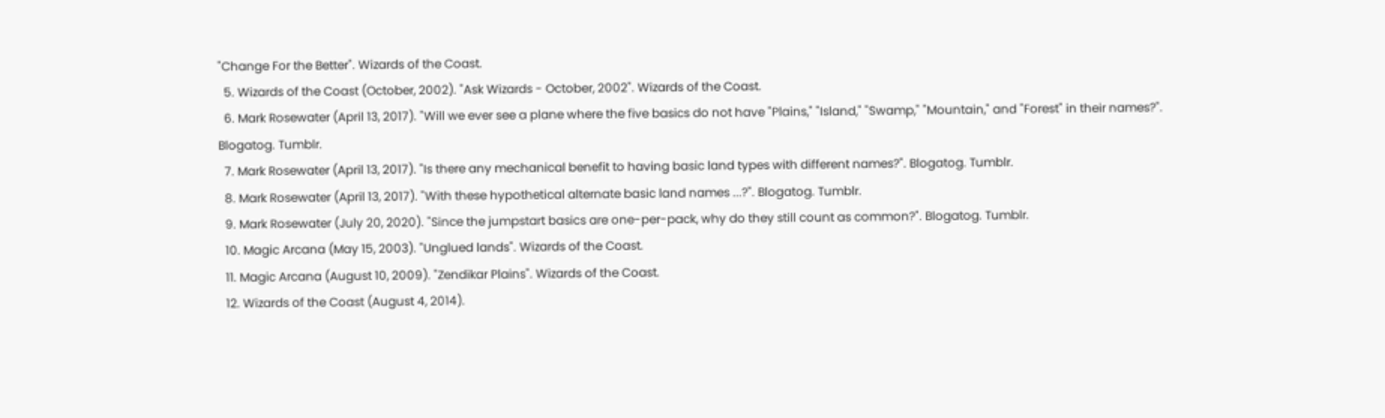"Change For the Better". Wizards of the Coast.
  5. Wizards of the Coast (October, 2002). "Ask Wizards - October, 2002". Wizards of the Coast.
  6. Mark Rosewater (April 13, 2017). "Will we ever see a plane where the five basics do not have "Plains," "Island," "Swamp," "Mountain," and "Forest" in their names?". Blogatog. Tumblr.
  7. Mark Rosewater (April 13, 2017). "Is there any mechanical benefit to having basic land types with different names?". Blogatog. Tumblr.
  8. Mark Rosewater (April 13, 2017). "With these hypothetical alternate basic land names ...?". Blogatog. Tumblr.
  9. Mark Rosewater (July 20, 2020). "Since the jumpstart basics are one-per-pack, why do they still count as common?". Blogatog. Tumblr.
  10. Magic Arcana (May 15, 2003). "Unglued lands". Wizards of the Coast.
  11. Magic Arcana (August 10, 2009). "Zendikar Plains". Wizards of the Coast.
  12. Wizards of the Coast (August 4, 2014).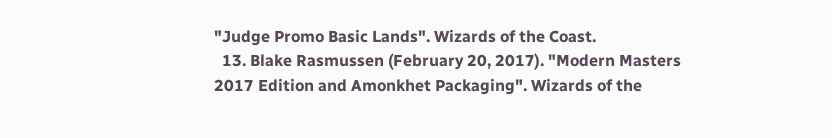"Judge Promo Basic Lands". Wizards of the Coast.
  13. Blake Rasmussen (February 20, 2017). "Modern Masters 2017 Edition and Amonkhet Packaging". Wizards of the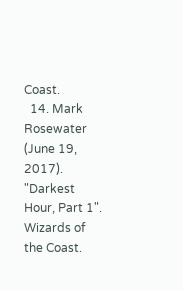Coast.
  14. Mark Rosewater (June 19, 2017). "Darkest Hour, Part 1". Wizards of the Coast.